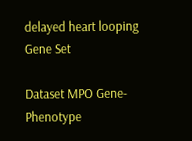delayed heart looping Gene Set

Dataset MPO Gene-Phenotype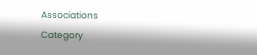Associations
Category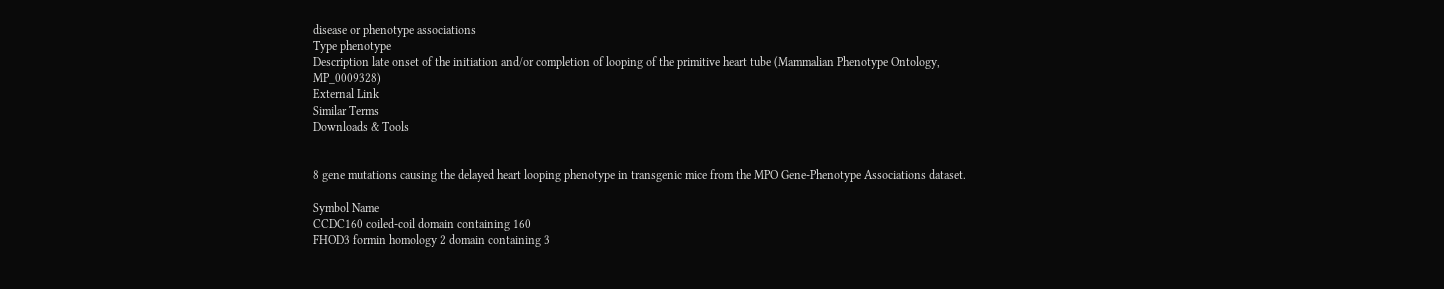disease or phenotype associations
Type phenotype
Description late onset of the initiation and/or completion of looping of the primitive heart tube (Mammalian Phenotype Ontology, MP_0009328)
External Link
Similar Terms
Downloads & Tools


8 gene mutations causing the delayed heart looping phenotype in transgenic mice from the MPO Gene-Phenotype Associations dataset.

Symbol Name
CCDC160 coiled-coil domain containing 160
FHOD3 formin homology 2 domain containing 3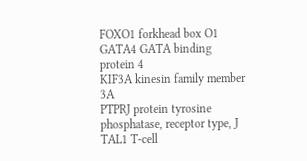FOXO1 forkhead box O1
GATA4 GATA binding protein 4
KIF3A kinesin family member 3A
PTPRJ protein tyrosine phosphatase, receptor type, J
TAL1 T-cell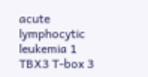acute lymphocytic leukemia 1
TBX3 T-box 3